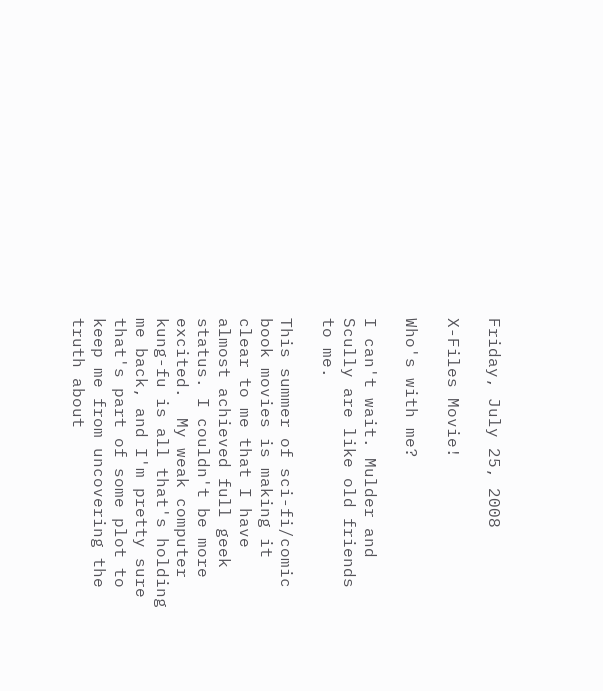Friday, July 25, 2008

X-Files Movie!

Who's with me?

I can't wait. Mulder and Scully are like old friends to me.

This summer of sci-fi/comic book movies is making it clear to me that I have almost achieved full geek status. I couldn't be more excited.  My weak computer kung-fu is all that's holding me back, and I'm pretty sure that's part of some plot to keep me from uncovering the truth about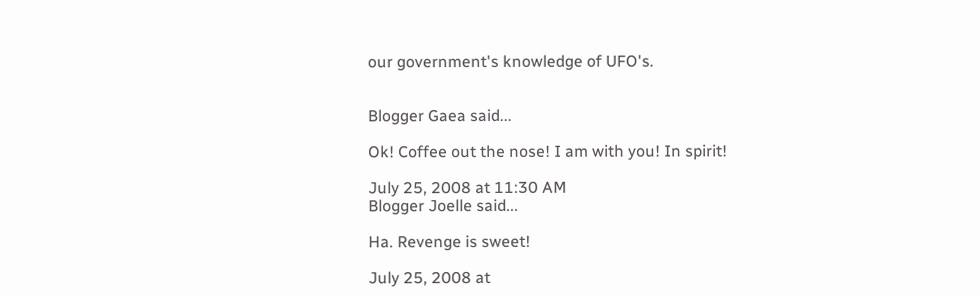our government's knowledge of UFO's.


Blogger Gaea said...

Ok! Coffee out the nose! I am with you! In spirit!

July 25, 2008 at 11:30 AM
Blogger Joelle said...

Ha. Revenge is sweet!

July 25, 2008 at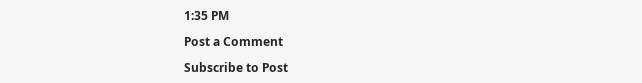1:35 PM

Post a Comment

Subscribe to Post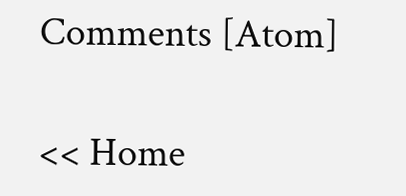Comments [Atom]

<< Home